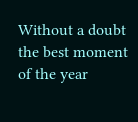Without a doubt the best moment of the year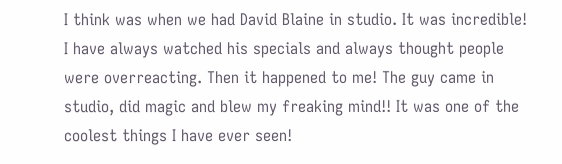I think was when we had David Blaine in studio. It was incredible! I have always watched his specials and always thought people were overreacting. Then it happened to me! The guy came in studio, did magic and blew my freaking mind!! It was one of the coolest things I have ever seen!